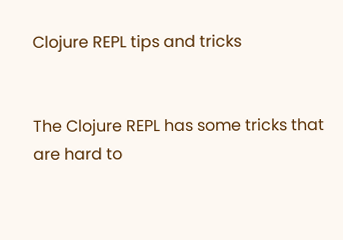Clojure REPL tips and tricks


The Clojure REPL has some tricks that are hard to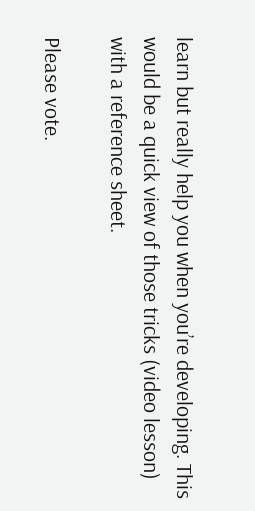learn but really help you when you’re developing. This would be a quick view of those tricks (video lesson) with a reference sheet.

Please vote.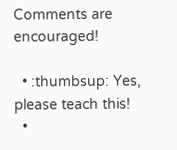Comments are encouraged!

  • :thumbsup: Yes, please teach this!
  •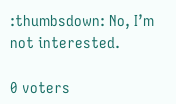:thumbsdown: No, I’m not interested.

0 voters